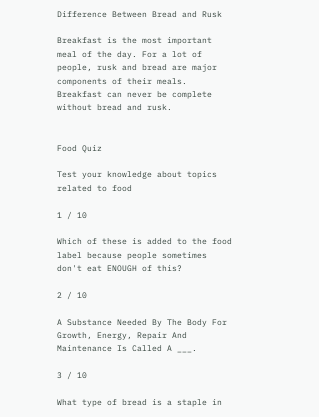Difference Between Bread and Rusk

Breakfast is the most important meal of the day. For a lot of people, rusk and bread are major components of their meals. Breakfast can never be complete without bread and rusk.


Food Quiz

Test your knowledge about topics related to food

1 / 10

Which of these is added to the food label because people sometimes don't eat ENOUGH of this?

2 / 10

A Substance Needed By The Body For Growth, Energy, Repair And Maintenance Is Called A ___.

3 / 10

What type of bread is a staple in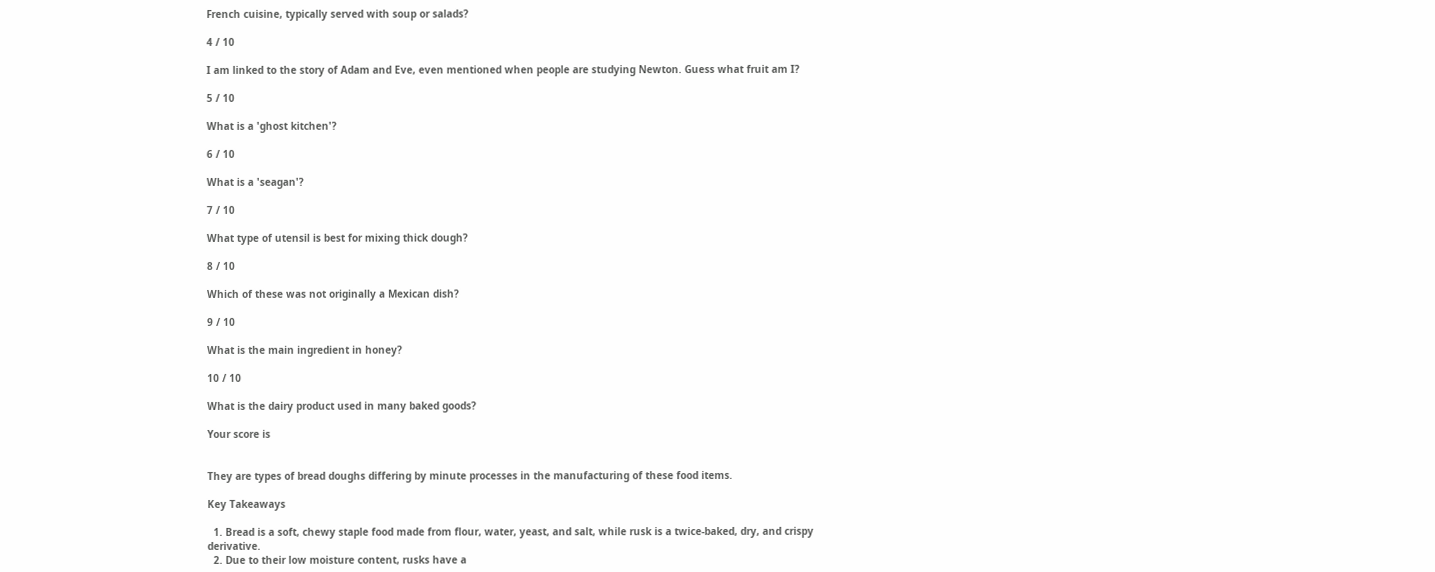French cuisine, typically served with soup or salads?

4 / 10

I am linked to the story of Adam and Eve, even mentioned when people are studying Newton. Guess what fruit am I?

5 / 10

What is a 'ghost kitchen'?

6 / 10

What is a 'seagan'?

7 / 10

What type of utensil is best for mixing thick dough?

8 / 10

Which of these was not originally a Mexican dish?

9 / 10

What is the main ingredient in honey?

10 / 10

What is the dairy product used in many baked goods?

Your score is


They are types of bread doughs differing by minute processes in the manufacturing of these food items.

Key Takeaways

  1. Bread is a soft, chewy staple food made from flour, water, yeast, and salt, while rusk is a twice-baked, dry, and crispy derivative.
  2. Due to their low moisture content, rusks have a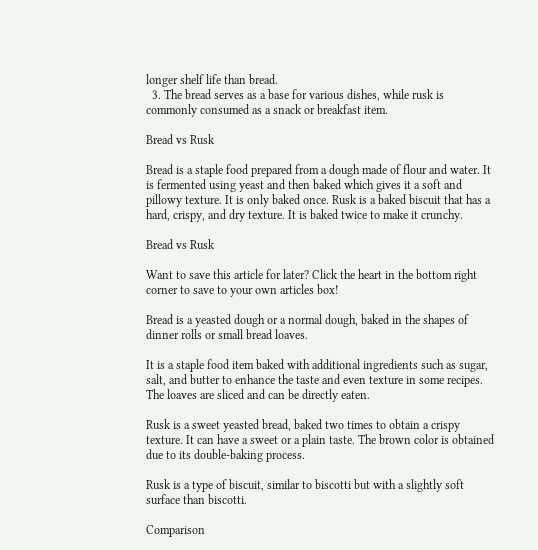longer shelf life than bread.
  3. The bread serves as a base for various dishes, while rusk is commonly consumed as a snack or breakfast item.

Bread vs Rusk

Bread is a staple food prepared from a dough made of flour and water. It is fermented using yeast and then baked which gives it a soft and pillowy texture. It is only baked once. Rusk is a baked biscuit that has a hard, crispy, and dry texture. It is baked twice to make it crunchy.

Bread vs Rusk

Want to save this article for later? Click the heart in the bottom right corner to save to your own articles box!

Bread is a yeasted dough or a normal dough, baked in the shapes of dinner rolls or small bread loaves.

It is a staple food item baked with additional ingredients such as sugar, salt, and butter to enhance the taste and even texture in some recipes. The loaves are sliced and can be directly eaten.

Rusk is a sweet yeasted bread, baked two times to obtain a crispy texture. It can have a sweet or a plain taste. The brown color is obtained due to its double-baking process.

Rusk is a type of biscuit, similar to biscotti but with a slightly soft surface than biscotti.

Comparison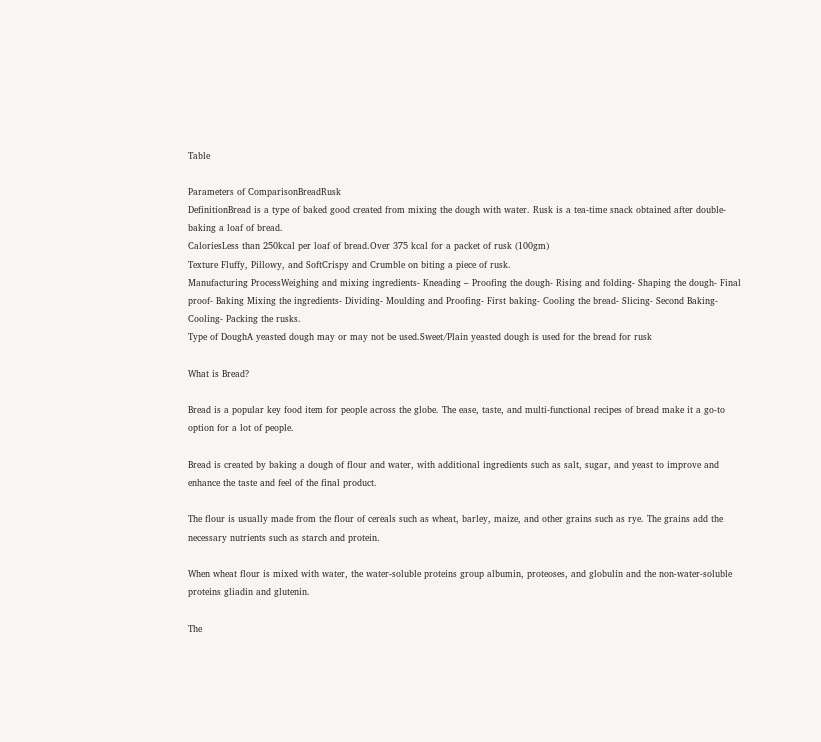Table

Parameters of ComparisonBreadRusk
DefinitionBread is a type of baked good created from mixing the dough with water. Rusk is a tea-time snack obtained after double-baking a loaf of bread.
CaloriesLess than 250kcal per loaf of bread.Over 375 kcal for a packet of rusk (100gm)
Texture Fluffy, Pillowy, and SoftCrispy and Crumble on biting a piece of rusk.
Manufacturing ProcessWeighing and mixing ingredients- Kneading – Proofing the dough- Rising and folding- Shaping the dough- Final proof- Baking Mixing the ingredients- Dividing- Moulding and Proofing- First baking- Cooling the bread- Slicing- Second Baking- Cooling- Packing the rusks.
Type of DoughA yeasted dough may or may not be used.Sweet/Plain yeasted dough is used for the bread for rusk

What is Bread?

Bread is a popular key food item for people across the globe. The ease, taste, and multi-functional recipes of bread make it a go-to option for a lot of people.

Bread is created by baking a dough of flour and water, with additional ingredients such as salt, sugar, and yeast to improve and enhance the taste and feel of the final product.

The flour is usually made from the flour of cereals such as wheat, barley, maize, and other grains such as rye. The grains add the necessary nutrients such as starch and protein.

When wheat flour is mixed with water, the water-soluble proteins group albumin, proteoses, and globulin and the non-water-soluble proteins gliadin and glutenin.

The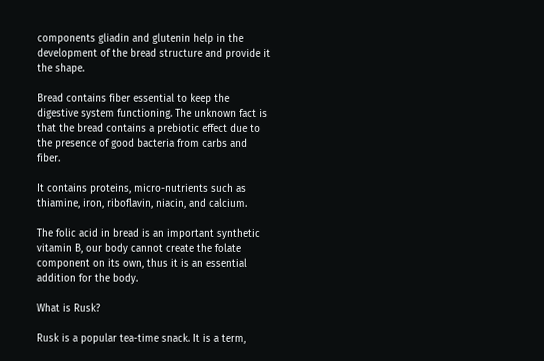components gliadin and glutenin help in the development of the bread structure and provide it the shape.

Bread contains fiber essential to keep the digestive system functioning. The unknown fact is that the bread contains a prebiotic effect due to the presence of good bacteria from carbs and fiber.

It contains proteins, micro-nutrients such as thiamine, iron, riboflavin, niacin, and calcium.

The folic acid in bread is an important synthetic vitamin B, our body cannot create the folate component on its own, thus it is an essential addition for the body.

What is Rusk?

Rusk is a popular tea-time snack. It is a term,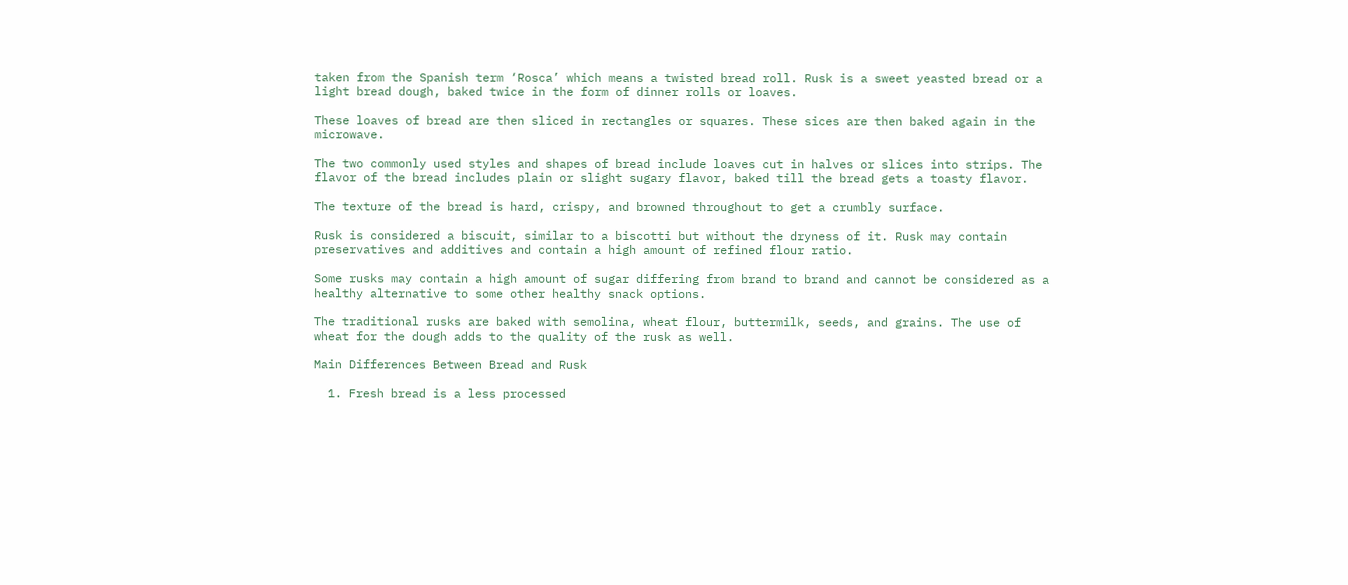taken from the Spanish term ‘Rosca’ which means a twisted bread roll. Rusk is a sweet yeasted bread or a light bread dough, baked twice in the form of dinner rolls or loaves.

These loaves of bread are then sliced in rectangles or squares. These sices are then baked again in the microwave.

The two commonly used styles and shapes of bread include loaves cut in halves or slices into strips. The flavor of the bread includes plain or slight sugary flavor, baked till the bread gets a toasty flavor.

The texture of the bread is hard, crispy, and browned throughout to get a crumbly surface.

Rusk is considered a biscuit, similar to a biscotti but without the dryness of it. Rusk may contain preservatives and additives and contain a high amount of refined flour ratio.

Some rusks may contain a high amount of sugar differing from brand to brand and cannot be considered as a healthy alternative to some other healthy snack options.

The traditional rusks are baked with semolina, wheat flour, buttermilk, seeds, and grains. The use of wheat for the dough adds to the quality of the rusk as well.

Main Differences Between Bread and Rusk

  1. Fresh bread is a less processed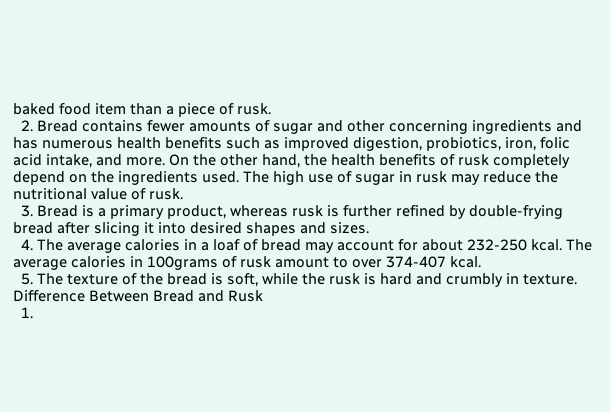baked food item than a piece of rusk.
  2. Bread contains fewer amounts of sugar and other concerning ingredients and has numerous health benefits such as improved digestion, probiotics, iron, folic acid intake, and more. On the other hand, the health benefits of rusk completely depend on the ingredients used. The high use of sugar in rusk may reduce the nutritional value of rusk.
  3. Bread is a primary product, whereas rusk is further refined by double-frying bread after slicing it into desired shapes and sizes.
  4. The average calories in a loaf of bread may account for about 232-250 kcal. The average calories in 100grams of rusk amount to over 374-407 kcal.
  5. The texture of the bread is soft, while the rusk is hard and crumbly in texture.
Difference Between Bread and Rusk
  1.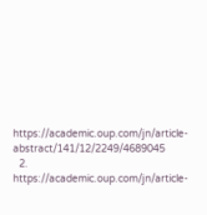https://academic.oup.com/jn/article-abstract/141/12/2249/4689045
  2. https://academic.oup.com/jn/article-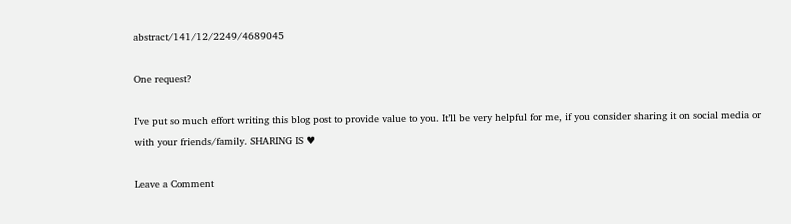abstract/141/12/2249/4689045

One request?

I’ve put so much effort writing this blog post to provide value to you. It’ll be very helpful for me, if you consider sharing it on social media or with your friends/family. SHARING IS ♥

Leave a Comment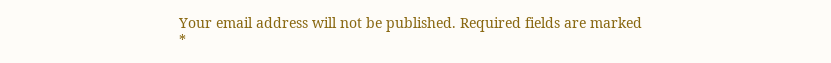Your email address will not be published. Required fields are marked *